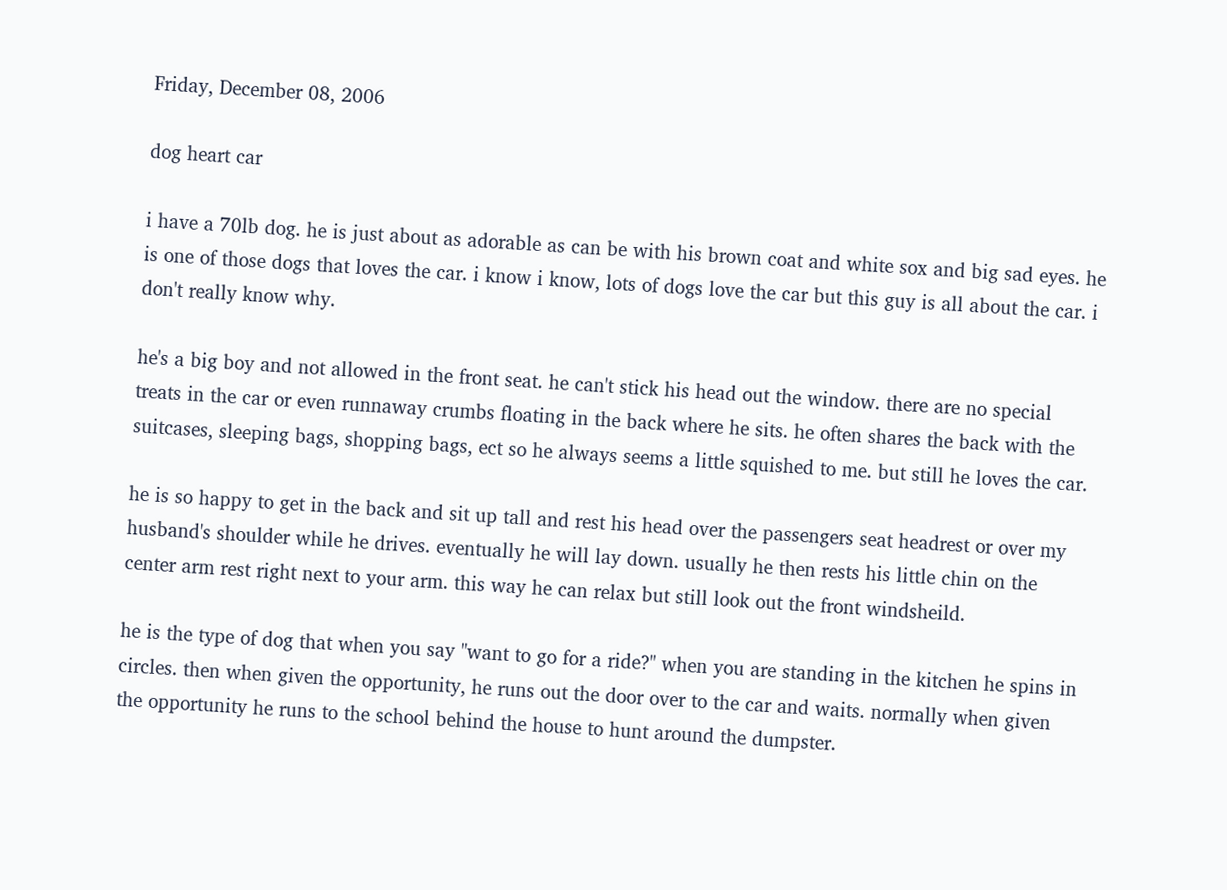Friday, December 08, 2006

dog heart car

i have a 70lb dog. he is just about as adorable as can be with his brown coat and white sox and big sad eyes. he is one of those dogs that loves the car. i know i know, lots of dogs love the car but this guy is all about the car. i don't really know why.

he's a big boy and not allowed in the front seat. he can't stick his head out the window. there are no special treats in the car or even runnaway crumbs floating in the back where he sits. he often shares the back with the suitcases, sleeping bags, shopping bags, ect so he always seems a little squished to me. but still he loves the car.

he is so happy to get in the back and sit up tall and rest his head over the passengers seat headrest or over my husband's shoulder while he drives. eventually he will lay down. usually he then rests his little chin on the center arm rest right next to your arm. this way he can relax but still look out the front windsheild.

he is the type of dog that when you say "want to go for a ride?" when you are standing in the kitchen he spins in circles. then when given the opportunity, he runs out the door over to the car and waits. normally when given the opportunity he runs to the school behind the house to hunt around the dumpster.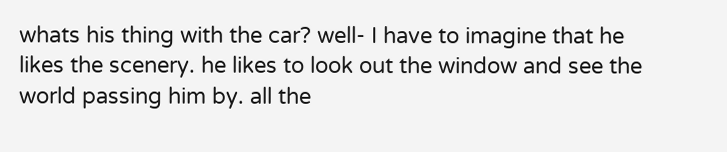whats his thing with the car? well- I have to imagine that he likes the scenery. he likes to look out the window and see the world passing him by. all the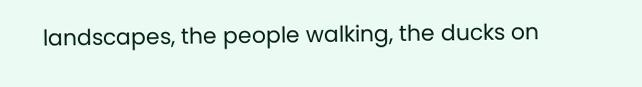landscapes, the people walking, the ducks on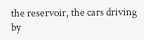the reservoir, the cars driving by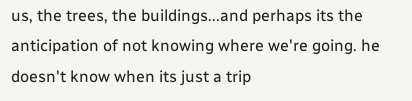us, the trees, the buildings...and perhaps its the anticipation of not knowing where we're going. he doesn't know when its just a trip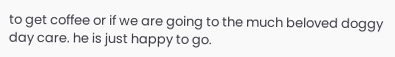to get coffee or if we are going to the much beloved doggy day care. he is just happy to go.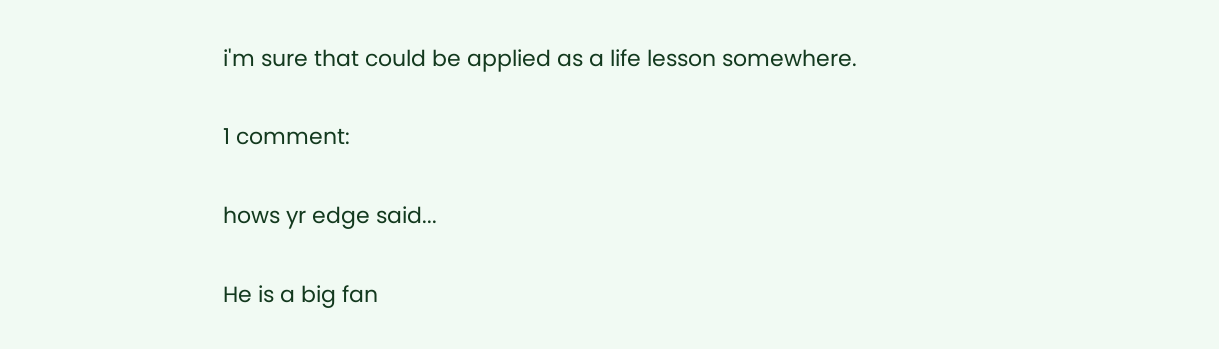i'm sure that could be applied as a life lesson somewhere.

1 comment:

hows yr edge said...

He is a big fan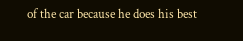of the car because he does his best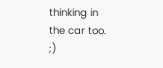thinking in the car too. ;)